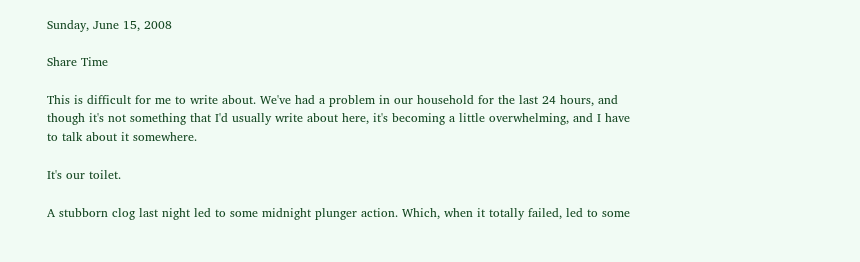Sunday, June 15, 2008

Share Time

This is difficult for me to write about. We've had a problem in our household for the last 24 hours, and though it's not something that I'd usually write about here, it's becoming a little overwhelming, and I have to talk about it somewhere.

It's our toilet.

A stubborn clog last night led to some midnight plunger action. Which, when it totally failed, led to some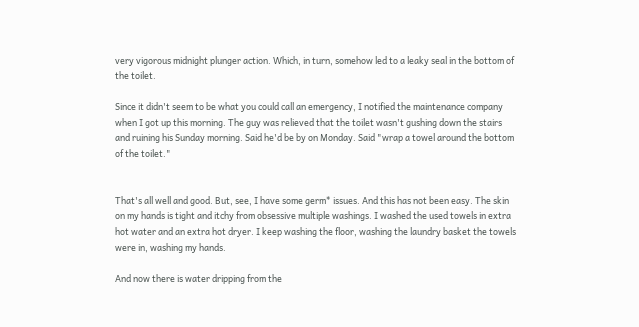very vigorous midnight plunger action. Which, in turn, somehow led to a leaky seal in the bottom of the toilet.

Since it didn't seem to be what you could call an emergency, I notified the maintenance company when I got up this morning. The guy was relieved that the toilet wasn't gushing down the stairs and ruining his Sunday morning. Said he'd be by on Monday. Said "wrap a towel around the bottom of the toilet."


That's all well and good. But, see, I have some germ* issues. And this has not been easy. The skin on my hands is tight and itchy from obsessive multiple washings. I washed the used towels in extra hot water and an extra hot dryer. I keep washing the floor, washing the laundry basket the towels were in, washing my hands.

And now there is water dripping from the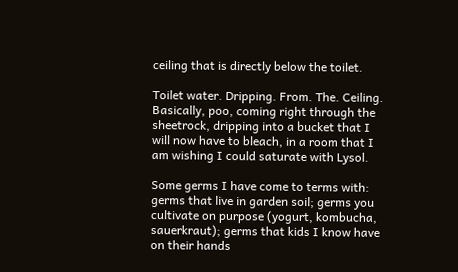ceiling that is directly below the toilet.

Toilet water. Dripping. From. The. Ceiling. Basically, poo, coming right through the sheetrock, dripping into a bucket that I will now have to bleach, in a room that I am wishing I could saturate with Lysol.

Some germs I have come to terms with: germs that live in garden soil; germs you cultivate on purpose (yogurt, kombucha, sauerkraut); germs that kids I know have on their hands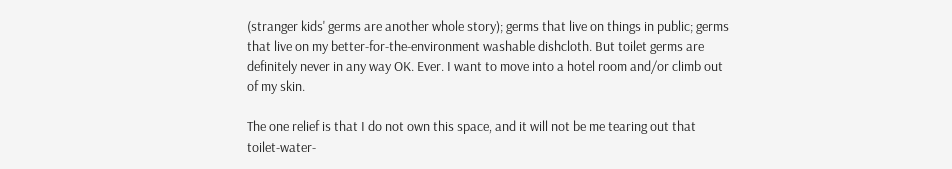(stranger kids' germs are another whole story); germs that live on things in public; germs that live on my better-for-the-environment washable dishcloth. But toilet germs are definitely never in any way OK. Ever. I want to move into a hotel room and/or climb out of my skin.

The one relief is that I do not own this space, and it will not be me tearing out that toilet-water-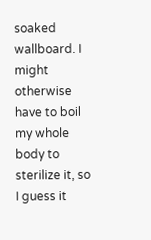soaked wallboard. I might otherwise have to boil my whole body to sterilize it, so I guess it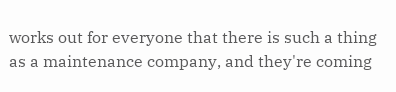works out for everyone that there is such a thing as a maintenance company, and they're coming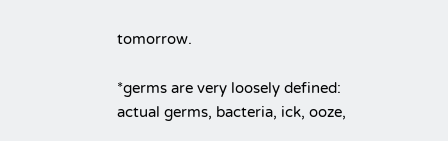tomorrow.

*germs are very loosely defined: actual germs, bacteria, ick, ooze,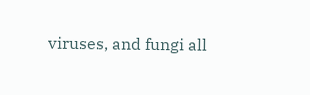viruses, and fungi all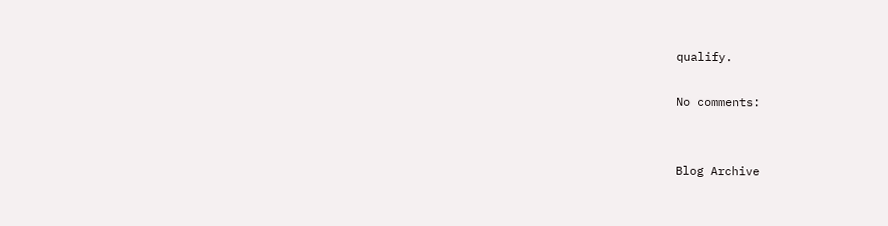qualify.

No comments:


Blog Archive